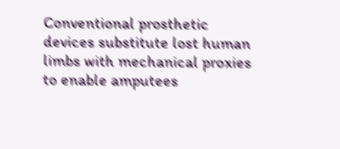Conventional prosthetic devices substitute lost human limbs with mechanical proxies to enable amputees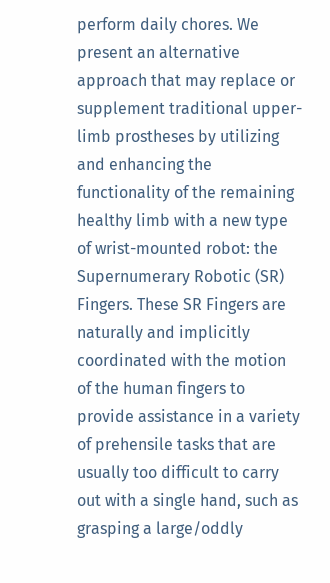perform daily chores. We present an alternative approach that may replace or supplement traditional upper-limb prostheses by utilizing and enhancing the functionality of the remaining healthy limb with a new type of wrist-mounted robot: the Supernumerary Robotic (SR) Fingers. These SR Fingers are naturally and implicitly coordinated with the motion of the human fingers to provide assistance in a variety of prehensile tasks that are usually too difficult to carry out with a single hand, such as grasping a large/oddly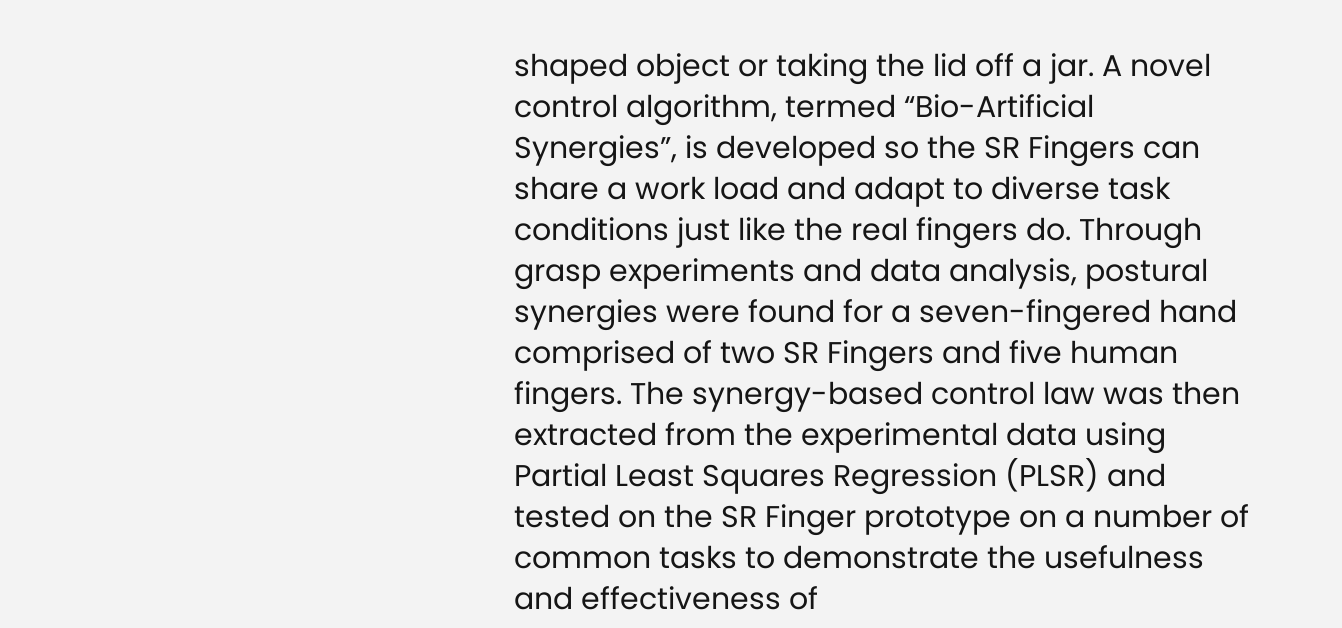shaped object or taking the lid off a jar. A novel control algorithm, termed “Bio-Artificial Synergies”, is developed so the SR Fingers can share a work load and adapt to diverse task conditions just like the real fingers do. Through grasp experiments and data analysis, postural synergies were found for a seven-fingered hand comprised of two SR Fingers and five human fingers. The synergy-based control law was then extracted from the experimental data using Partial Least Squares Regression (PLSR) and tested on the SR Finger prototype on a number of common tasks to demonstrate the usefulness and effectiveness of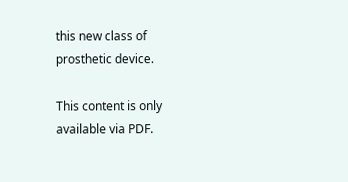this new class of prosthetic device.

This content is only available via PDF.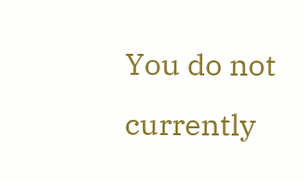You do not currently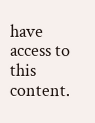have access to this content.